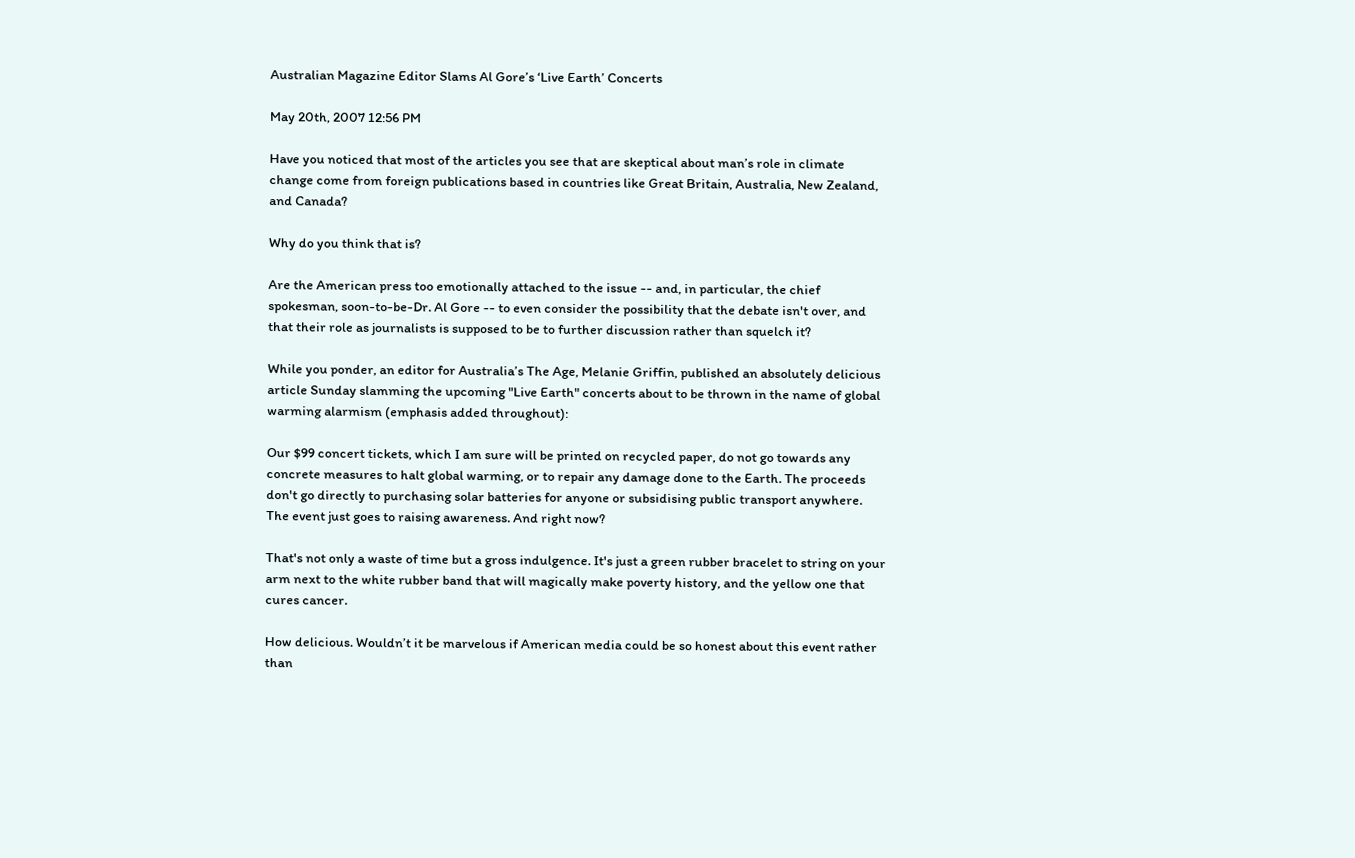Australian Magazine Editor Slams Al Gore’s ‘Live Earth’ Concerts

May 20th, 2007 12:56 PM

Have you noticed that most of the articles you see that are skeptical about man’s role in climate change come from foreign publications based in countries like Great Britain, Australia, New Zealand, and Canada?

Why do you think that is?

Are the American press too emotionally attached to the issue -- and, in particular, the chief spokesman, soon-to-be-Dr. Al Gore -- to even consider the possibility that the debate isn't over, and that their role as journalists is supposed to be to further discussion rather than squelch it?

While you ponder, an editor for Australia’s The Age, Melanie Griffin, published an absolutely delicious article Sunday slamming the upcoming "Live Earth" concerts about to be thrown in the name of global warming alarmism (emphasis added throughout):

Our $99 concert tickets, which I am sure will be printed on recycled paper, do not go towards any concrete measures to halt global warming, or to repair any damage done to the Earth. The proceeds don't go directly to purchasing solar batteries for anyone or subsidising public transport anywhere. The event just goes to raising awareness. And right now?

That's not only a waste of time but a gross indulgence. It's just a green rubber bracelet to string on your arm next to the white rubber band that will magically make poverty history, and the yellow one that cures cancer.

How delicious. Wouldn’t it be marvelous if American media could be so honest about this event rather than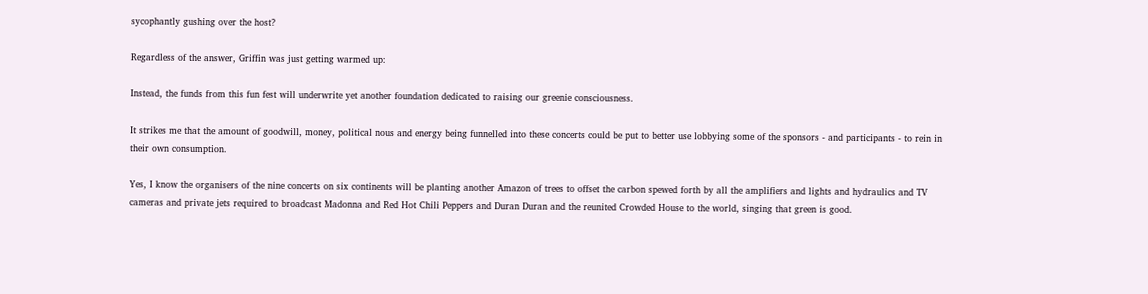sycophantly gushing over the host?

Regardless of the answer, Griffin was just getting warmed up:

Instead, the funds from this fun fest will underwrite yet another foundation dedicated to raising our greenie consciousness.

It strikes me that the amount of goodwill, money, political nous and energy being funnelled into these concerts could be put to better use lobbying some of the sponsors - and participants - to rein in their own consumption.

Yes, I know the organisers of the nine concerts on six continents will be planting another Amazon of trees to offset the carbon spewed forth by all the amplifiers and lights and hydraulics and TV cameras and private jets required to broadcast Madonna and Red Hot Chili Peppers and Duran Duran and the reunited Crowded House to the world, singing that green is good.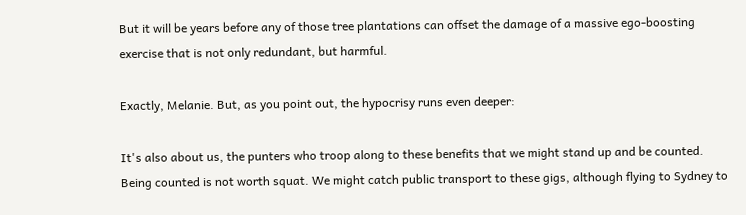But it will be years before any of those tree plantations can offset the damage of a massive ego-boosting exercise that is not only redundant, but harmful.

Exactly, Melanie. But, as you point out, the hypocrisy runs even deeper:

It's also about us, the punters who troop along to these benefits that we might stand up and be counted. Being counted is not worth squat. We might catch public transport to these gigs, although flying to Sydney to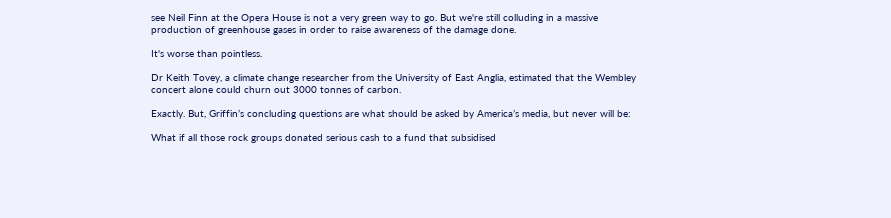see Neil Finn at the Opera House is not a very green way to go. But we're still colluding in a massive production of greenhouse gases in order to raise awareness of the damage done.

It's worse than pointless.

Dr Keith Tovey, a climate change researcher from the University of East Anglia, estimated that the Wembley concert alone could churn out 3000 tonnes of carbon.

Exactly. But, Griffin’s concluding questions are what should be asked by America’s media, but never will be:

What if all those rock groups donated serious cash to a fund that subsidised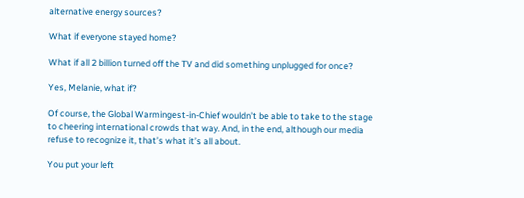alternative energy sources?

What if everyone stayed home?

What if all 2 billion turned off the TV and did something unplugged for once?

Yes, Melanie, what if?

Of course, the Global Warmingest-in-Chief wouldn’t be able to take to the stage to cheering international crowds that way. And, in the end, although our media refuse to recognize it, that’s what it’s all about.

You put your left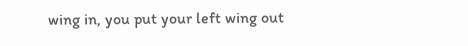wing in, you put your left wing out